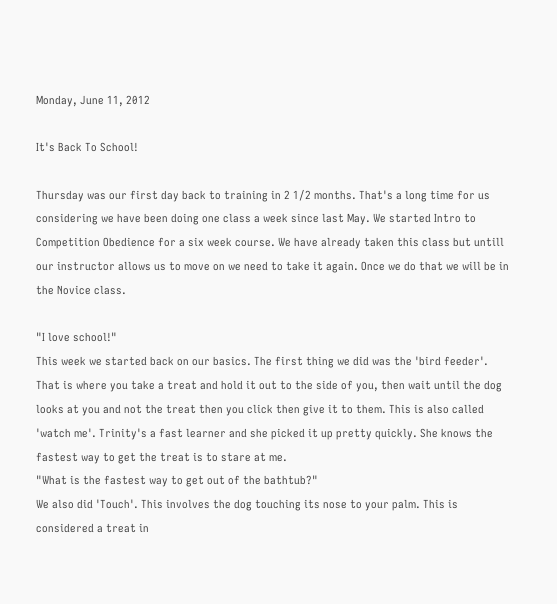Monday, June 11, 2012

It's Back To School!

Thursday was our first day back to training in 2 1/2 months. That's a long time for us considering we have been doing one class a week since last May. We started Intro to Competition Obedience for a six week course. We have already taken this class but untill our instructor allows us to move on we need to take it again. Once we do that we will be in the Novice class.

"I love school!"
This week we started back on our basics. The first thing we did was the 'bird feeder'. That is where you take a treat and hold it out to the side of you, then wait until the dog looks at you and not the treat then you click then give it to them. This is also called 'watch me'. Trinity's a fast learner and she picked it up pretty quickly. She knows the fastest way to get the treat is to stare at me.
"What is the fastest way to get out of the bathtub?"
We also did 'Touch'. This involves the dog touching its nose to your palm. This is considered a treat in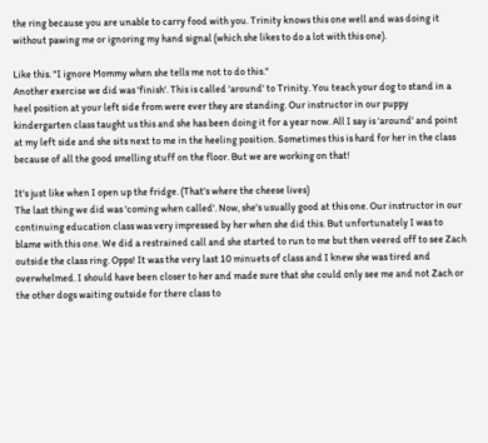the ring because you are unable to carry food with you. Trinity knows this one well and was doing it without pawing me or ignoring my hand signal (which she likes to do a lot with this one).

Like this. "I ignore Mommy when she tells me not to do this."
Another exercise we did was 'finish'. This is called 'around' to Trinity. You teach your dog to stand in a heel position at your left side from were ever they are standing. Our instructor in our puppy kindergarten class taught us this and she has been doing it for a year now. All I say is 'around' and point at my left side and she sits next to me in the heeling position. Sometimes this is hard for her in the class because of all the good smelling stuff on the floor. But we are working on that!

It's just like when I open up the fridge. (That's where the cheese lives)
The last thing we did was 'coming when called'. Now, she's usually good at this one. Our instructor in our continuing education class was very impressed by her when she did this. But unfortunately I was to blame with this one. We did a restrained call and she started to run to me but then veered off to see Zach outside the class ring. Opps! It was the very last 10 minuets of class and I knew she was tired and overwhelmed. I should have been closer to her and made sure that she could only see me and not Zach or the other dogs waiting outside for there class to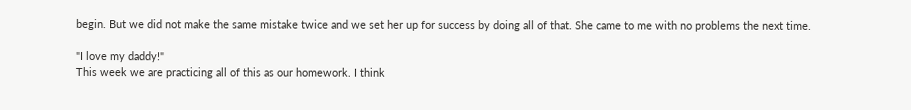begin. But we did not make the same mistake twice and we set her up for success by doing all of that. She came to me with no problems the next time.

"I love my daddy!"
This week we are practicing all of this as our homework. I think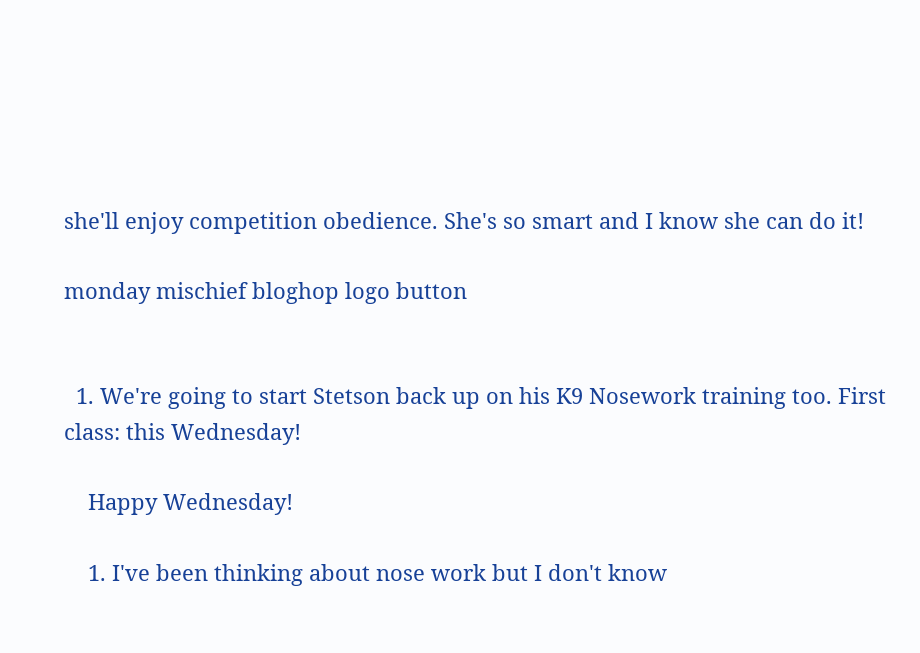she'll enjoy competition obedience. She's so smart and I know she can do it!

monday mischief bloghop logo button


  1. We're going to start Stetson back up on his K9 Nosework training too. First class: this Wednesday!

    Happy Wednesday!

    1. I've been thinking about nose work but I don't know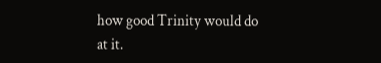how good Trinity would do at it.